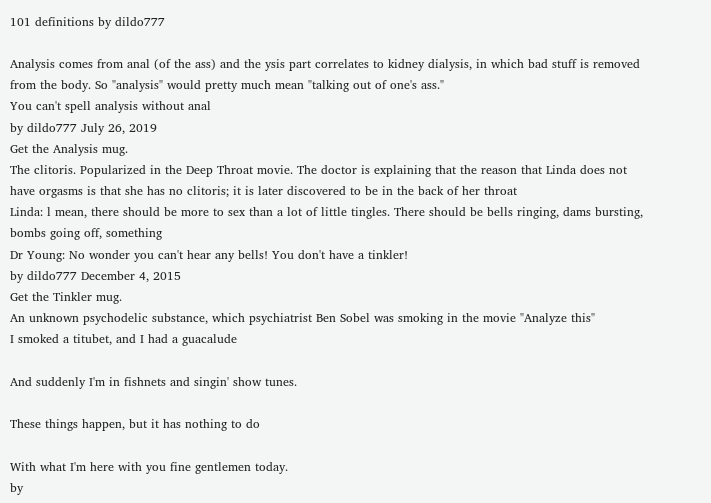101 definitions by dildo777

Analysis comes from anal (of the ass) and the ysis part correlates to kidney dialysis, in which bad stuff is removed from the body. So "analysis" would pretty much mean "talking out of one's ass."
You can't spell analysis without anal
by dildo777 July 26, 2019
Get the Analysis mug.
The clitoris. Popularized in the Deep Throat movie. The doctor is explaining that the reason that Linda does not have orgasms is that she has no clitoris; it is later discovered to be in the back of her throat
Linda: l mean, there should be more to sex than a lot of little tingles. There should be bells ringing, dams bursting, bombs going off, something
Dr Young: No wonder you can't hear any bells! You don't have a tinkler!
by dildo777 December 4, 2015
Get the Tinkler mug.
An unknown psychodelic substance, which psychiatrist Ben Sobel was smoking in the movie "Analyze this"
I smoked a titubet, and I had a guacalude

And suddenly I'm in fishnets and singin' show tunes.

These things happen, but it has nothing to do

With what I'm here with you fine gentlemen today.
by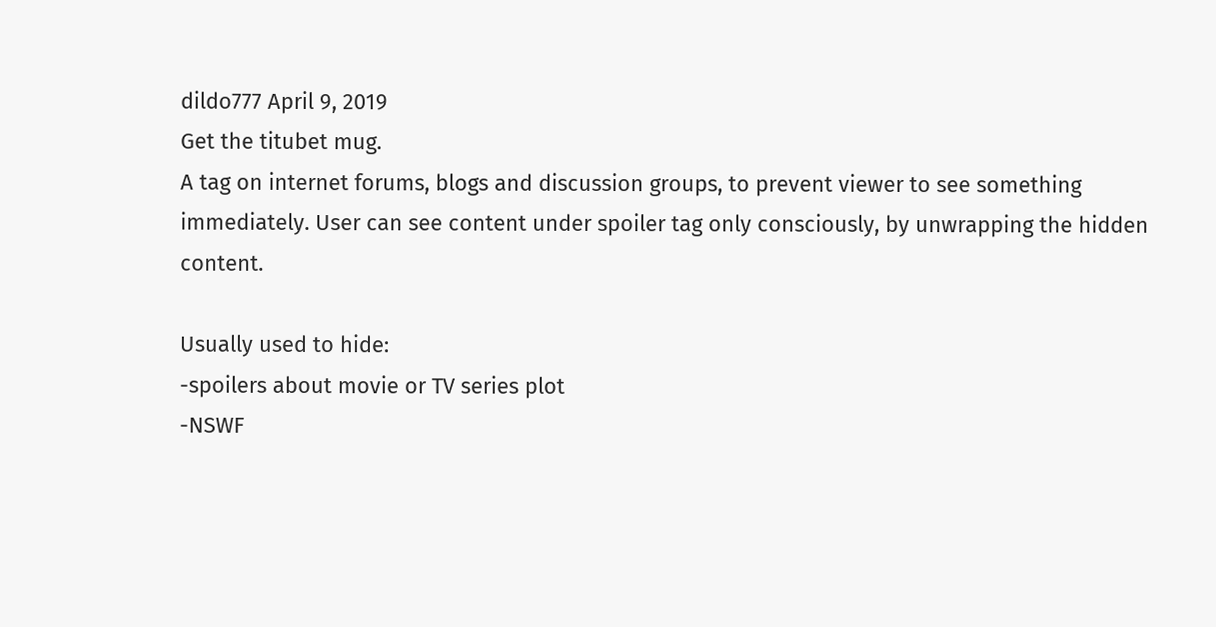dildo777 April 9, 2019
Get the titubet mug.
A tag on internet forums, blogs and discussion groups, to prevent viewer to see something immediately. User can see content under spoiler tag only consciously, by unwrapping the hidden content.

Usually used to hide:
-spoilers about movie or TV series plot
-NSWF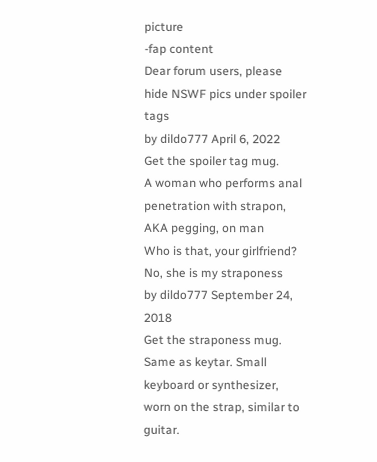picture
-fap content
Dear forum users, please hide NSWF pics under spoiler tags
by dildo777 April 6, 2022
Get the spoiler tag mug.
A woman who performs anal penetration with strapon, AKA pegging, on man
Who is that, your girlfriend? No, she is my straponess
by dildo777 September 24, 2018
Get the straponess mug.
Same as keytar. Small keyboard or synthesizer, worn on the strap, similar to guitar.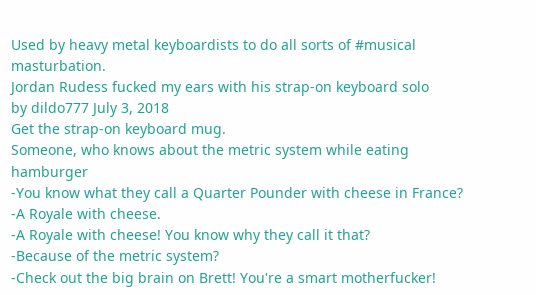Used by heavy metal keyboardists to do all sorts of #musical masturbation.
Jordan Rudess fucked my ears with his strap-on keyboard solo
by dildo777 July 3, 2018
Get the strap-on keyboard mug.
Someone, who knows about the metric system while eating hamburger
-You know what they call a Quarter Pounder with cheese in France?
-A Royale with cheese.
-A Royale with cheese! You know why they call it that?
-Because of the metric system?
-Check out the big brain on Brett! You're a smart motherfucker!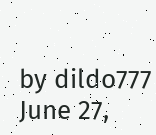by dildo777 June 27,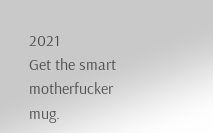2021
Get the smart motherfucker mug.